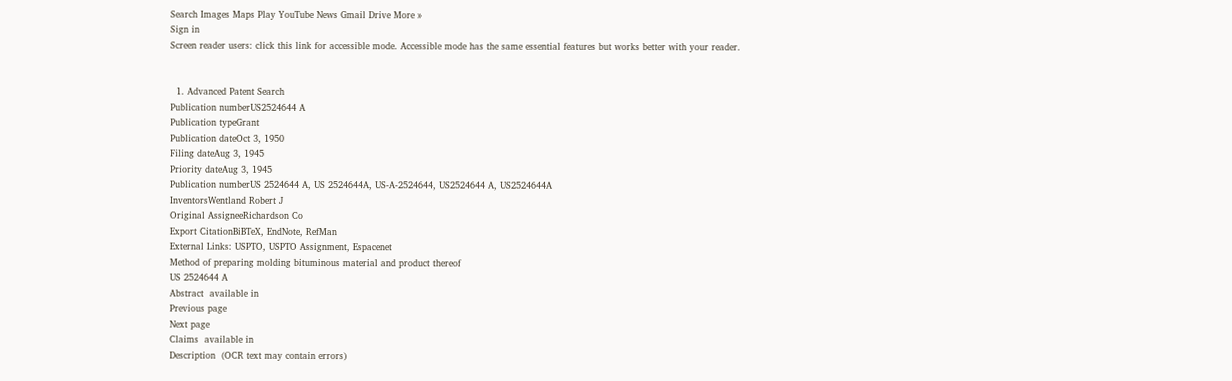Search Images Maps Play YouTube News Gmail Drive More »
Sign in
Screen reader users: click this link for accessible mode. Accessible mode has the same essential features but works better with your reader.


  1. Advanced Patent Search
Publication numberUS2524644 A
Publication typeGrant
Publication dateOct 3, 1950
Filing dateAug 3, 1945
Priority dateAug 3, 1945
Publication numberUS 2524644 A, US 2524644A, US-A-2524644, US2524644 A, US2524644A
InventorsWentland Robert J
Original AssigneeRichardson Co
Export CitationBiBTeX, EndNote, RefMan
External Links: USPTO, USPTO Assignment, Espacenet
Method of preparing molding bituminous material and product thereof
US 2524644 A
Abstract  available in
Previous page
Next page
Claims  available in
Description  (OCR text may contain errors)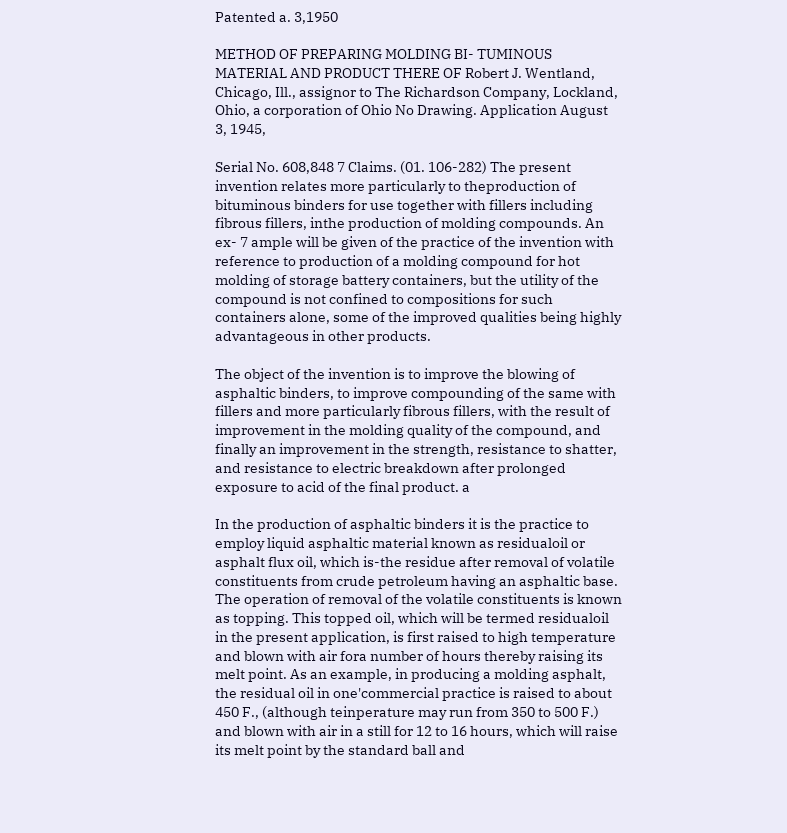Patented a. 3,1950

METHOD OF PREPARING MOLDING BI- TUMINOUS MATERIAL AND PRODUCT THERE OF Robert J. Wentland, Chicago, Ill., assignor to The Richardson Company, Lockland, Ohio, a corporation of Ohio No Drawing. Application August 3, 1945,

Serial No. 608,848 7 Claims. (01. 106-282) The present invention relates more particularly to theproduction of bituminous binders for use together with fillers including fibrous fillers, inthe production of molding compounds. An ex- 7 ample will be given of the practice of the invention with reference to production of a molding compound for hot molding of storage battery containers, but the utility of the compound is not confined to compositions for such containers alone, some of the improved qualities being highly advantageous in other products.

The object of the invention is to improve the blowing of asphaltic binders, to improve compounding of the same with fillers and more particularly fibrous fillers, with the result of improvement in the molding quality of the compound, and finally an improvement in the strength, resistance to shatter, and resistance to electric breakdown after prolonged exposure to acid of the final product. a

In the production of asphaltic binders it is the practice to employ liquid asphaltic material known as residualoil or asphalt flux oil, which is-the residue after removal of volatile constituents from crude petroleum having an asphaltic base. The operation of removal of the volatile constituents is known as topping. This topped oil, which will be termed residualoil in the present application, is first raised to high temperature and blown with air fora number of hours thereby raising its melt point. As an example, in producing a molding asphalt, the residual oil in one'commercial practice is raised to about 450 F., (although teinperature may run from 350 to 500 F.) and blown with air in a still for 12 to 16 hours, which will raise its melt point by the standard ball and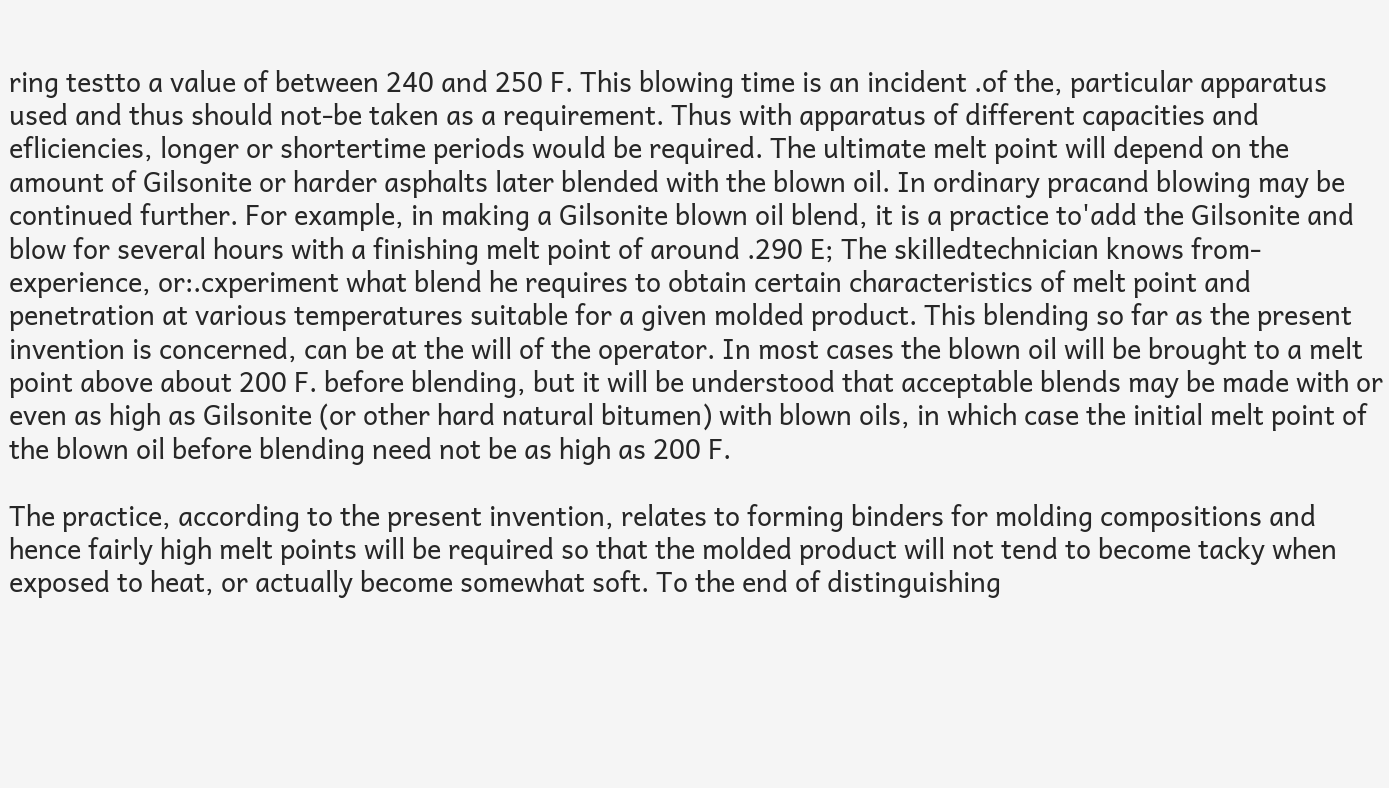ring testto a value of between 240 and 250 F. This blowing time is an incident .of the, particular apparatus used and thus should not-be taken as a requirement. Thus with apparatus of different capacities and efliciencies, longer or shortertime periods would be required. The ultimate melt point will depend on the amount of Gilsonite or harder asphalts later blended with the blown oil. In ordinary pracand blowing may be continued further. For example, in making a Gilsonite blown oil blend, it is a practice to'add the Gilsonite and blow for several hours with a finishing melt point of around .290 E; The skilledtechnician knows from-experience, or:.cxperiment what blend he requires to obtain certain characteristics of melt point and penetration at various temperatures suitable for a given molded product. This blending so far as the present invention is concerned, can be at the will of the operator. In most cases the blown oil will be brought to a melt point above about 200 F. before blending, but it will be understood that acceptable blends may be made with or even as high as Gilsonite (or other hard natural bitumen) with blown oils, in which case the initial melt point of the blown oil before blending need not be as high as 200 F.

The practice, according to the present invention, relates to forming binders for molding compositions and hence fairly high melt points will be required so that the molded product will not tend to become tacky when exposed to heat, or actually become somewhat soft. To the end of distinguishing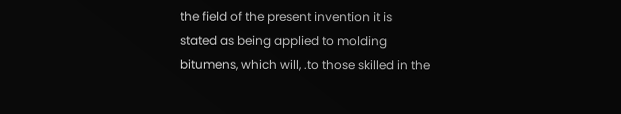the field of the present invention it is stated as being applied to molding bitumens, which will, .to those skilled in the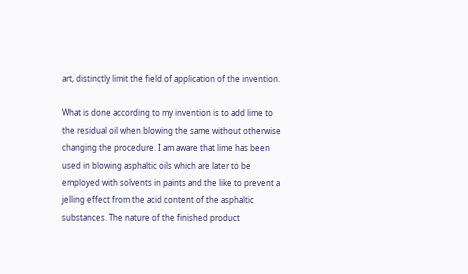art, distinctly limit the field of application of the invention.

What is done according to my invention is to add lime to the residual oil when blowing the same without otherwise changing the procedure. I am aware that lime has been used in blowing asphaltic oils which are later to be employed with solvents in paints and the like to prevent a jelling effect from the acid content of the asphaltic substances. The nature of the finished product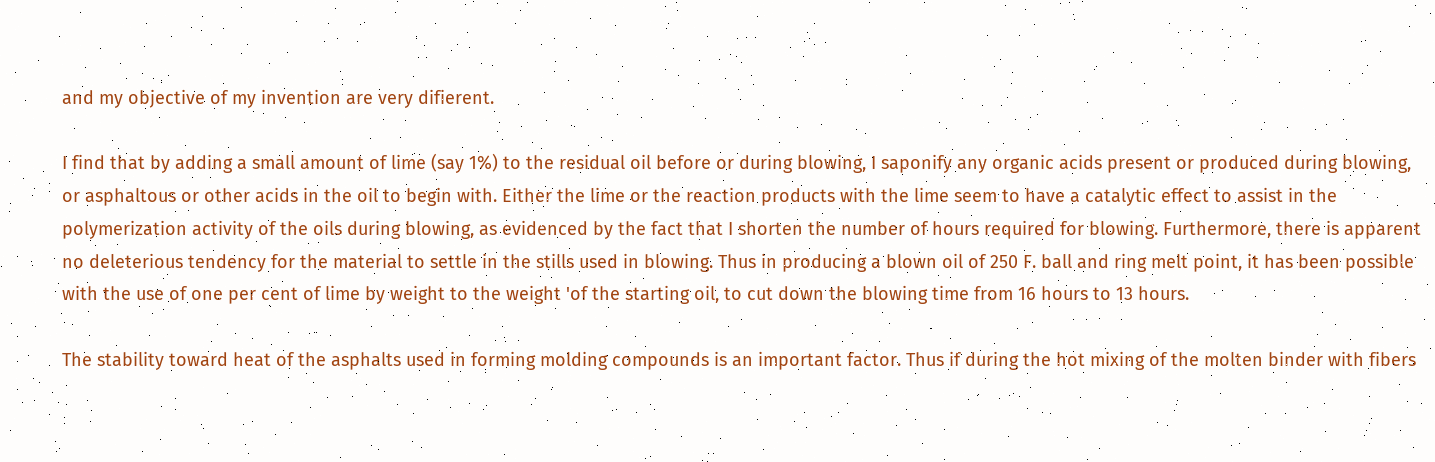and my objective of my invention are very difierent.

I find that by adding a small amount of lime (say 1%) to the residual oil before or during blowing, I saponify any organic acids present or produced during blowing, or asphaltous or other acids in the oil to begin with. Either the lime or the reaction products with the lime seem to have a catalytic effect to assist in the polymerization activity of the oils during blowing, as evidenced by the fact that I shorten the number of hours required for blowing. Furthermore, there is apparent no deleterious tendency for the material to settle in the stills used in blowing. Thus in producing a blown oil of 250 F. ball and ring melt point, it has been possible with the use of one per cent of lime by weight to the weight 'of the starting oil, to cut down the blowing time from 16 hours to 13 hours.

The stability toward heat of the asphalts used in forming molding compounds is an important factor. Thus if during the hot mixing of the molten binder with fibers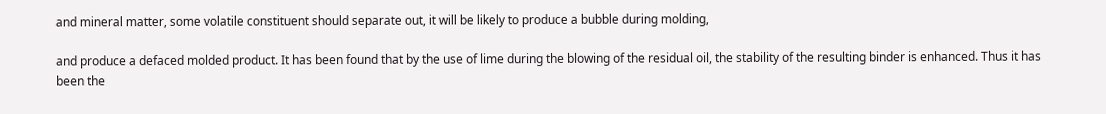and mineral matter, some volatile constituent should separate out, it will be likely to produce a bubble during molding,

and produce a defaced molded product. It has been found that by the use of lime during the blowing of the residual oil, the stability of the resulting binder is enhanced. Thus it has been the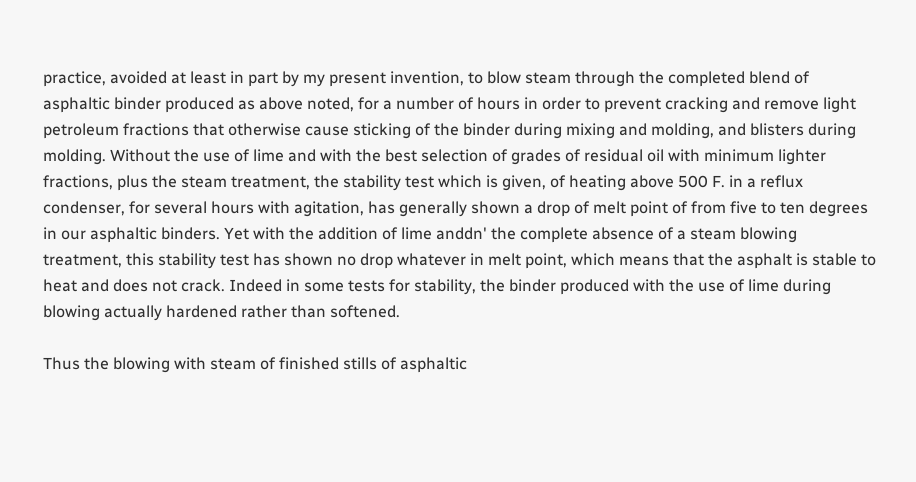practice, avoided at least in part by my present invention, to blow steam through the completed blend of asphaltic binder produced as above noted, for a number of hours in order to prevent cracking and remove light petroleum fractions that otherwise cause sticking of the binder during mixing and molding, and blisters during molding. Without the use of lime and with the best selection of grades of residual oil with minimum lighter fractions, plus the steam treatment, the stability test which is given, of heating above 500 F. in a reflux condenser, for several hours with agitation, has generally shown a drop of melt point of from five to ten degrees in our asphaltic binders. Yet with the addition of lime anddn' the complete absence of a steam blowing treatment, this stability test has shown no drop whatever in melt point, which means that the asphalt is stable to heat and does not crack. Indeed in some tests for stability, the binder produced with the use of lime during blowing actually hardened rather than softened.

Thus the blowing with steam of finished stills of asphaltic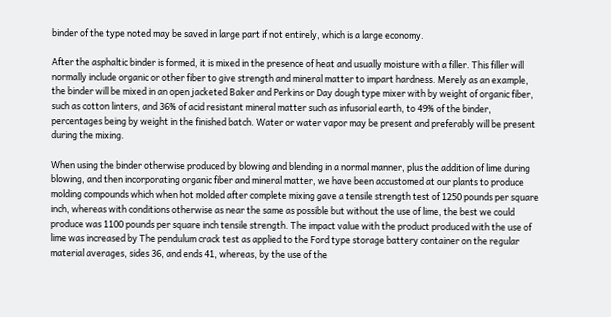binder of the type noted may be saved in large part if not entirely, which is a large economy.

After the asphaltic binder is formed, it is mixed in the presence of heat and usually moisture with a filler. This filler will normally include organic or other fiber to give strength and mineral matter to impart hardness. Merely as an example, the binder will be mixed in an open jacketed Baker and Perkins or Day dough type mixer with by weight of organic fiber, such as cotton linters, and 36% of acid resistant mineral matter such as infusorial earth, to 49% of the binder, percentages being by weight in the finished batch. Water or water vapor may be present and preferably will be present during the mixing.

When using the binder otherwise produced by blowing and blending in a normal manner, plus the addition of lime during blowing, and then incorporating organic fiber and mineral matter, we have been accustomed at our plants to produce molding compounds which when hot molded after complete mixing gave a tensile strength test of 1250 pounds per square inch, whereas with conditions otherwise as near the same as possible but without the use of lime, the best we could produce was 1100 pounds per square inch tensile strength. The impact value with the product produced with the use of lime was increased by The pendulum crack test as applied to the Ford type storage battery container on the regular material averages, sides 36, and ends 41, whereas, by the use of the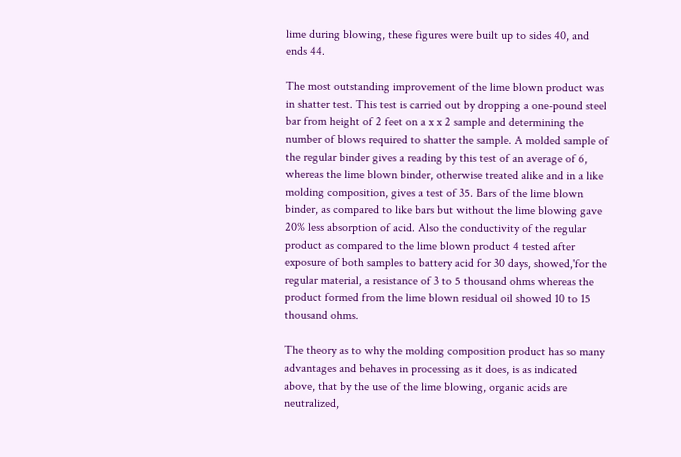lime during blowing, these figures were built up to sides 40, and ends 44.

The most outstanding improvement of the lime blown product was in shatter test. This test is carried out by dropping a one-pound steel bar from height of 2 feet on a x x 2 sample and determining the number of blows required to shatter the sample. A molded sample of the regular binder gives a reading by this test of an average of 6, whereas the lime blown binder, otherwise treated alike and in a like molding composition, gives a test of 35. Bars of the lime blown binder, as compared to like bars but without the lime blowing gave 20% less absorption of acid. Also the conductivity of the regular product as compared to the lime blown product 4 tested after exposure of both samples to battery acid for 30 days, showed,'for the regular material, a resistance of 3 to 5 thousand ohms whereas the product formed from the lime blown residual oil showed 10 to 15 thousand ohms.

The theory as to why the molding composition product has so many advantages and behaves in processing as it does, is as indicated above, that by the use of the lime blowing, organic acids are neutralized,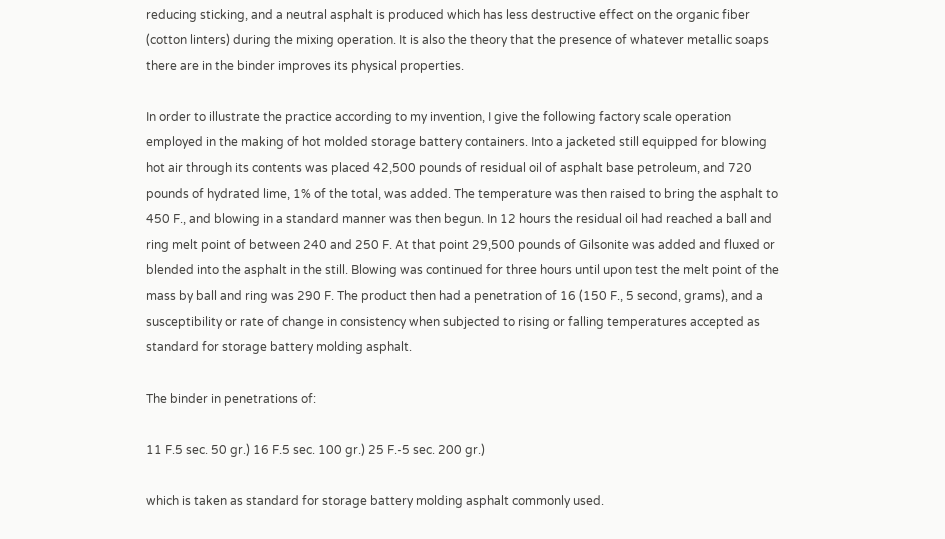reducing sticking, and a neutral asphalt is produced which has less destructive effect on the organic fiber (cotton linters) during the mixing operation. It is also the theory that the presence of whatever metallic soaps there are in the binder improves its physical properties.

In order to illustrate the practice according to my invention, I give the following factory scale operation employed in the making of hot molded storage battery containers. Into a jacketed still equipped for blowing hot air through its contents was placed 42,500 pounds of residual oil of asphalt base petroleum, and 720 pounds of hydrated lime, 1% of the total, was added. The temperature was then raised to bring the asphalt to 450 F., and blowing in a standard manner was then begun. In 12 hours the residual oil had reached a ball and ring melt point of between 240 and 250 F. At that point 29,500 pounds of Gilsonite was added and fluxed or blended into the asphalt in the still. Blowing was continued for three hours until upon test the melt point of the mass by ball and ring was 290 F. The product then had a penetration of 16 (150 F., 5 second, grams), and a susceptibility or rate of change in consistency when subjected to rising or falling temperatures accepted as standard for storage battery molding asphalt.

The binder in penetrations of:

11 F.5 sec. 50 gr.) 16 F.5 sec. 100 gr.) 25 F.-5 sec. 200 gr.)

which is taken as standard for storage battery molding asphalt commonly used.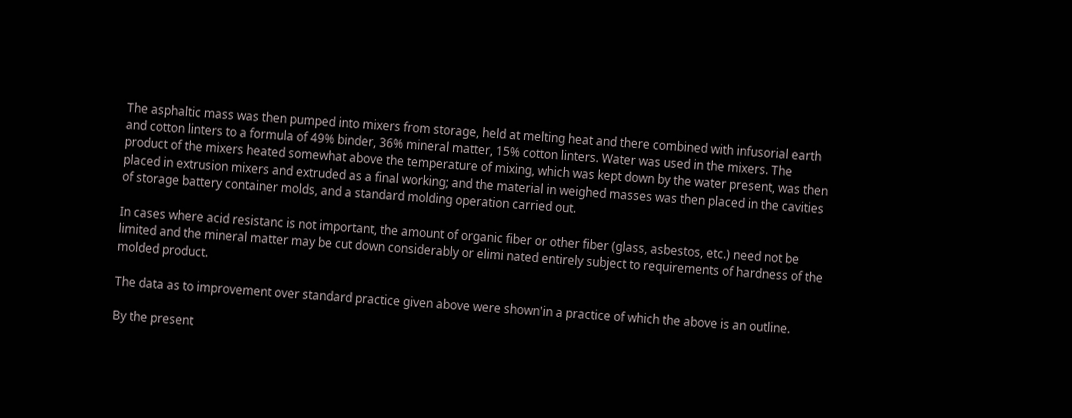The asphaltic mass was then pumped into mixers from storage, held at melting heat and there combined with infusorial earth and cotton linters to a formula of 49% binder, 36% mineral matter, 15% cotton linters. Water was used in the mixers. The product of the mixers heated somewhat above the temperature of mixing, which was kept down by the water present, was then placed in extrusion mixers and extruded as a final working; and the material in weighed masses was then placed in the cavities of storage battery container molds, and a standard molding operation carried out.

In cases where acid resistanc is not important, the amount of organic fiber or other fiber (glass, asbestos, etc.) need not be limited and the mineral matter may be cut down considerably or elimi nated entirely subject to requirements of hardness of the molded product.

The data as to improvement over standard practice given above were shown'in a practice of which the above is an outline.

By the present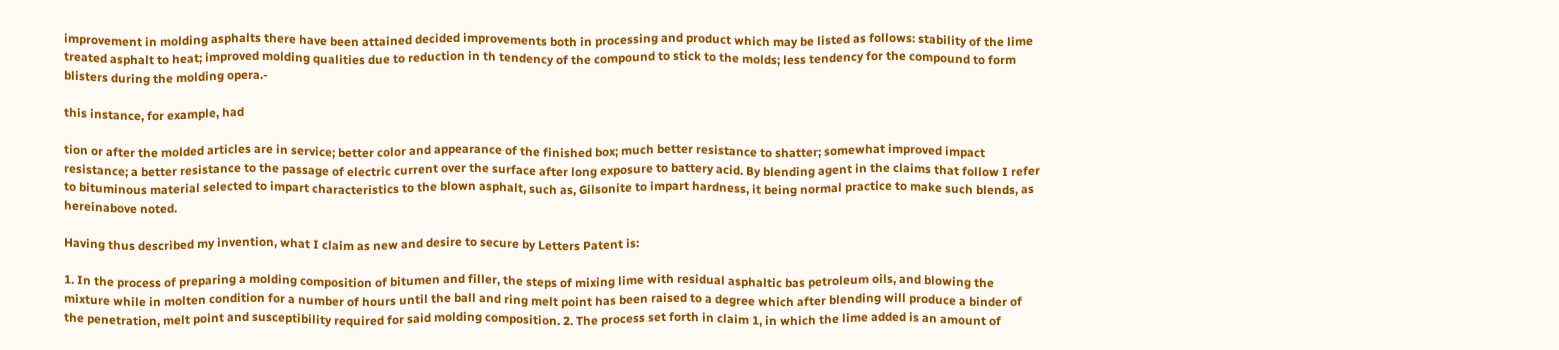improvement in molding asphalts there have been attained decided improvements both in processing and product which may be listed as follows: stability of the lime treated asphalt to heat; improved molding qualities due to reduction in th tendency of the compound to stick to the molds; less tendency for the compound to form blisters during the molding opera.-

this instance, for example, had

tion or after the molded articles are in service; better color and appearance of the finished box; much better resistance to shatter; somewhat improved impact resistance; a better resistance to the passage of electric current over the surface after long exposure to battery acid. By blending agent in the claims that follow I refer to bituminous material selected to impart characteristics to the blown asphalt, such as, Gilsonite to impart hardness, it being normal practice to make such blends, as hereinabove noted.

Having thus described my invention, what I claim as new and desire to secure by Letters Patent is:

1. In the process of preparing a molding composition of bitumen and filler, the steps of mixing lime with residual asphaltic bas petroleum oils, and blowing the mixture while in molten condition for a number of hours until the ball and ring melt point has been raised to a degree which after blending will produce a binder of the penetration, melt point and susceptibility required for said molding composition. 2. The process set forth in claim 1, in which the lime added is an amount of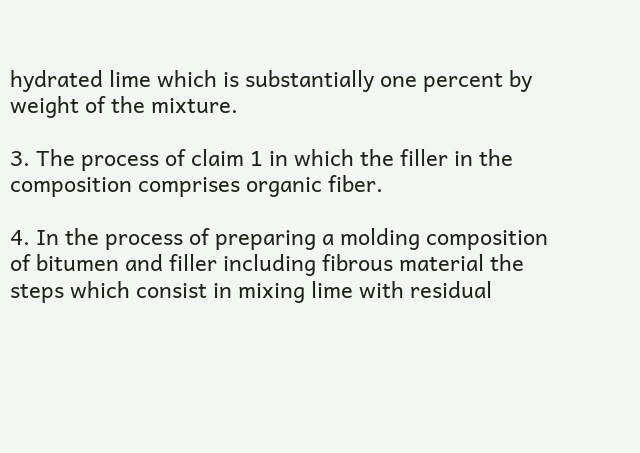hydrated lime which is substantially one percent by weight of the mixture.

3. The process of claim 1 in which the filler in the composition comprises organic fiber.

4. In the process of preparing a molding composition of bitumen and filler including fibrous material the steps which consist in mixing lime with residual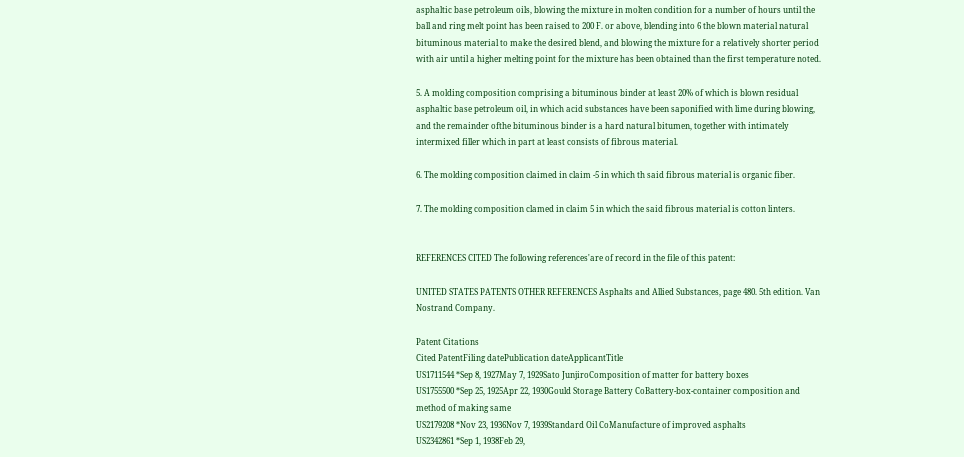asphaltic base petroleum oils, blowing the mixture in molten condition for a number of hours until the ball and ring melt point has been raised to 200 F. or above, blending into 6 the blown material natural bituminous material to make the desired blend, and blowing the mixture for a relatively shorter period with air until a higher melting point for the mixture has been obtained than the first temperature noted.

5. A molding composition comprising a bituminous binder at least 20% of which is blown residual asphaltic base petroleum oil, in which acid substances have been saponified with lime during blowing, and the remainder ofthe bituminous binder is a hard natural bitumen, together with intimately intermixed filler which in part at least consists of fibrous material.

6. The molding composition claimed in claim -5 in which th said fibrous material is organic fiber.

7. The molding composition clamed in claim 5 in which the said fibrous material is cotton linters.


REFERENCES CITED The following references'are of record in the file of this patent:

UNITED STATES PATENTS OTHER REFERENCES Asphalts and Allied Substances, page 480. 5th edition. Van Nostrand Company.

Patent Citations
Cited PatentFiling datePublication dateApplicantTitle
US1711544 *Sep 8, 1927May 7, 1929Sato JunjiroComposition of matter for battery boxes
US1755500 *Sep 25, 1925Apr 22, 1930Gould Storage Battery CoBattery-box-container composition and method of making same
US2179208 *Nov 23, 1936Nov 7, 1939Standard Oil CoManufacture of improved asphalts
US2342861 *Sep 1, 1938Feb 29,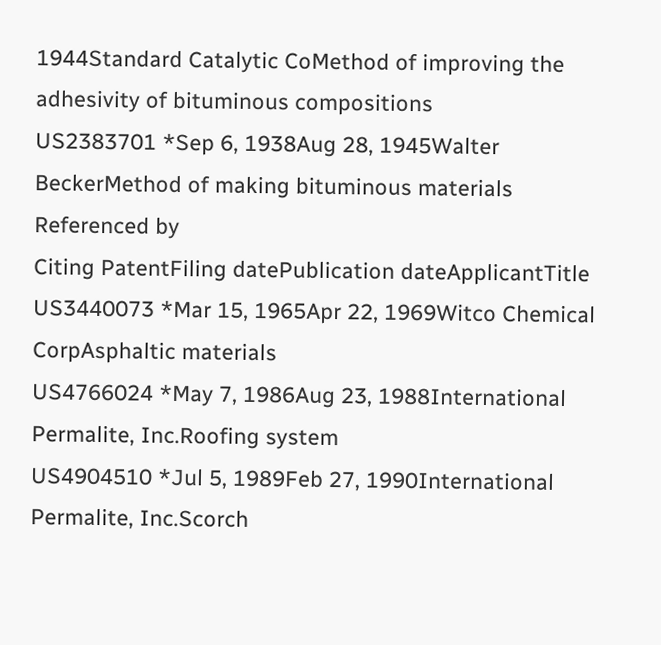1944Standard Catalytic CoMethod of improving the adhesivity of bituminous compositions
US2383701 *Sep 6, 1938Aug 28, 1945Walter BeckerMethod of making bituminous materials
Referenced by
Citing PatentFiling datePublication dateApplicantTitle
US3440073 *Mar 15, 1965Apr 22, 1969Witco Chemical CorpAsphaltic materials
US4766024 *May 7, 1986Aug 23, 1988International Permalite, Inc.Roofing system
US4904510 *Jul 5, 1989Feb 27, 1990International Permalite, Inc.Scorch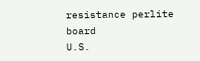resistance perlite board
U.S.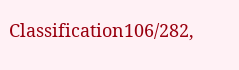Classification106/282,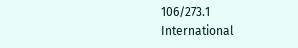106/273.1
International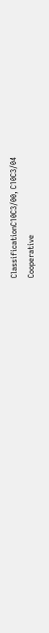ClassificationC10C3/00, C10C3/04
Cooperative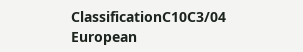ClassificationC10C3/04
European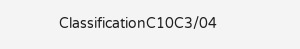ClassificationC10C3/04